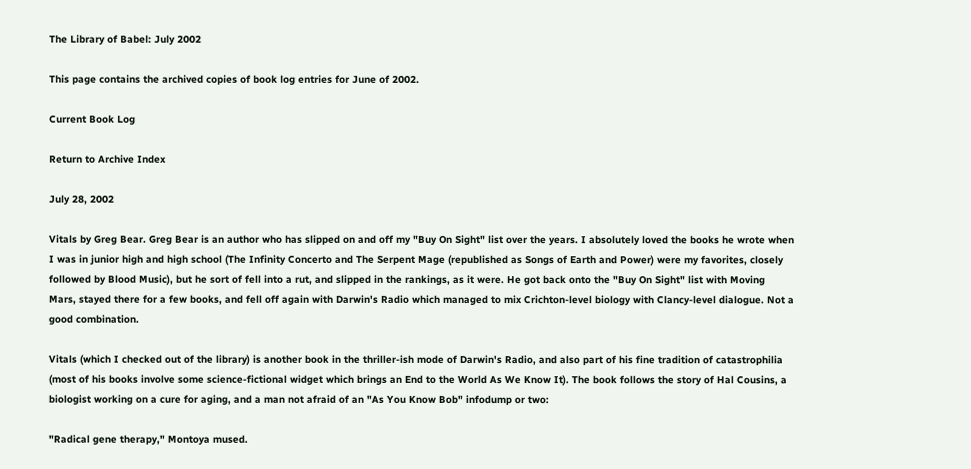The Library of Babel: July 2002

This page contains the archived copies of book log entries for June of 2002.

Current Book Log

Return to Archive Index

July 28, 2002

Vitals by Greg Bear. Greg Bear is an author who has slipped on and off my "Buy On Sight" list over the years. I absolutely loved the books he wrote when I was in junior high and high school (The Infinity Concerto and The Serpent Mage (republished as Songs of Earth and Power) were my favorites, closely followed by Blood Music), but he sort of fell into a rut, and slipped in the rankings, as it were. He got back onto the "Buy On Sight" list with Moving Mars, stayed there for a few books, and fell off again with Darwin's Radio which managed to mix Crichton-level biology with Clancy-level dialogue. Not a good combination.

Vitals (which I checked out of the library) is another book in the thriller-ish mode of Darwin's Radio, and also part of his fine tradition of catastrophilia (most of his books involve some science-fictional widget which brings an End to the World As We Know It). The book follows the story of Hal Cousins, a biologist working on a cure for aging, and a man not afraid of an "As You Know Bob" infodump or two:

"Radical gene therapy," Montoya mused.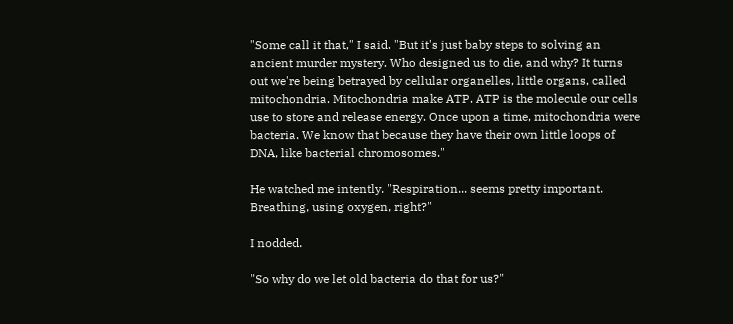"Some call it that," I said. "But it's just baby steps to solving an ancient murder mystery. Who designed us to die, and why? It turns out we're being betrayed by cellular organelles, little organs, called mitochondria. Mitochondria make ATP. ATP is the molecule our cells use to store and release energy. Once upon a time, mitochondria were bacteria. We know that because they have their own little loops of DNA, like bacterial chromosomes."

He watched me intently. "Respiration... seems pretty important. Breathing, using oxygen, right?"

I nodded.

"So why do we let old bacteria do that for us?"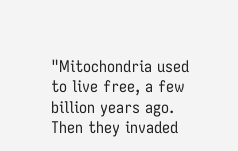"Mitochondria used to live free, a few billion years ago. Then they invaded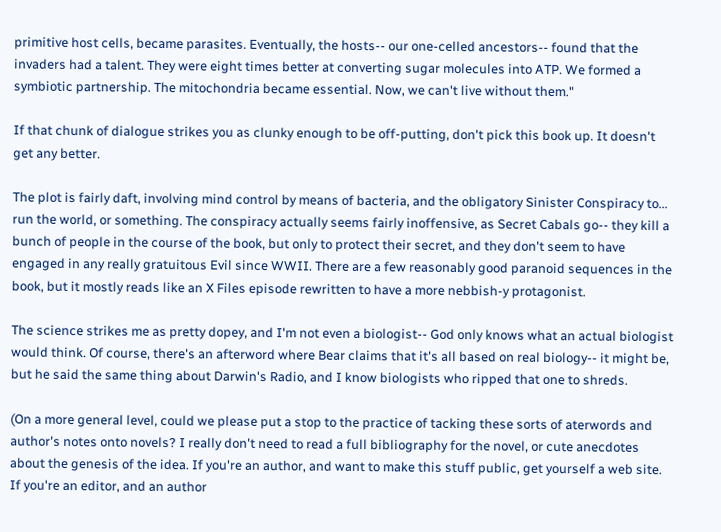primitive host cells, became parasites. Eventually, the hosts-- our one-celled ancestors-- found that the invaders had a talent. They were eight times better at converting sugar molecules into ATP. We formed a symbiotic partnership. The mitochondria became essential. Now, we can't live without them."

If that chunk of dialogue strikes you as clunky enough to be off-putting, don't pick this book up. It doesn't get any better.

The plot is fairly daft, involving mind control by means of bacteria, and the obligatory Sinister Conspiracy to... run the world, or something. The conspiracy actually seems fairly inoffensive, as Secret Cabals go-- they kill a bunch of people in the course of the book, but only to protect their secret, and they don't seem to have engaged in any really gratuitous Evil since WWII. There are a few reasonably good paranoid sequences in the book, but it mostly reads like an X Files episode rewritten to have a more nebbish-y protagonist.

The science strikes me as pretty dopey, and I'm not even a biologist-- God only knows what an actual biologist would think. Of course, there's an afterword where Bear claims that it's all based on real biology-- it might be, but he said the same thing about Darwin's Radio, and I know biologists who ripped that one to shreds.

(On a more general level, could we please put a stop to the practice of tacking these sorts of aterwords and author's notes onto novels? I really don't need to read a full bibliography for the novel, or cute anecdotes about the genesis of the idea. If you're an author, and want to make this stuff public, get yourself a web site. If you're an editor, and an author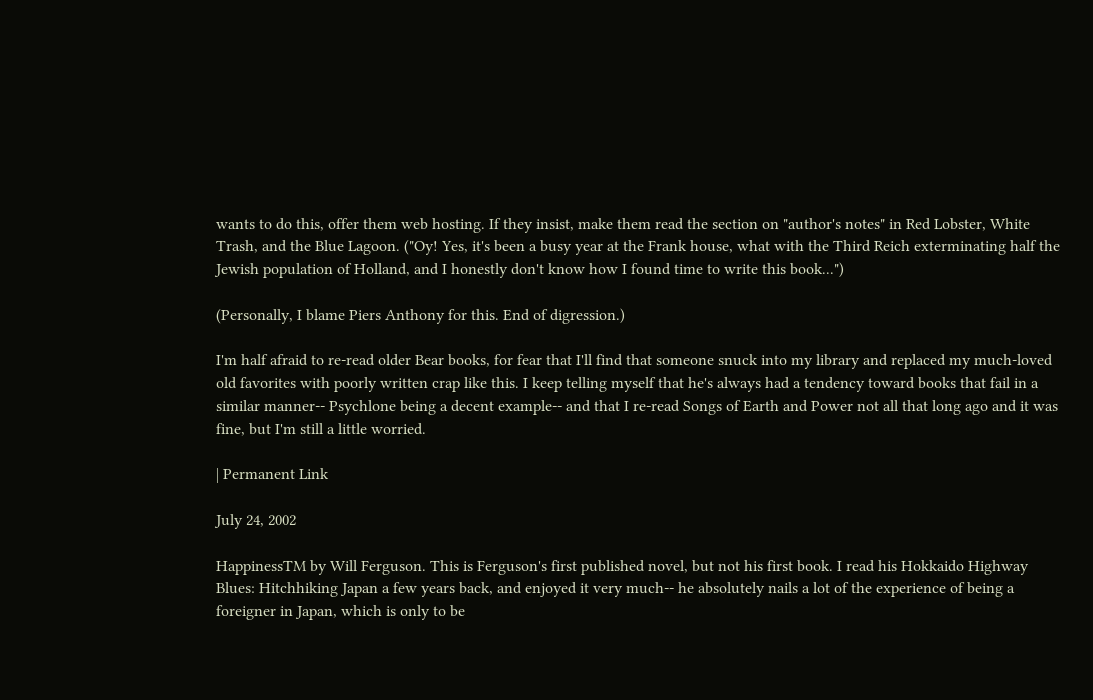wants to do this, offer them web hosting. If they insist, make them read the section on "author's notes" in Red Lobster, White Trash, and the Blue Lagoon. ("Oy! Yes, it's been a busy year at the Frank house, what with the Third Reich exterminating half the Jewish population of Holland, and I honestly don't know how I found time to write this book...")

(Personally, I blame Piers Anthony for this. End of digression.)

I'm half afraid to re-read older Bear books, for fear that I'll find that someone snuck into my library and replaced my much-loved old favorites with poorly written crap like this. I keep telling myself that he's always had a tendency toward books that fail in a similar manner-- Psychlone being a decent example-- and that I re-read Songs of Earth and Power not all that long ago and it was fine, but I'm still a little worried.

| Permanent Link

July 24, 2002

HappinessTM by Will Ferguson. This is Ferguson's first published novel, but not his first book. I read his Hokkaido Highway Blues: Hitchhiking Japan a few years back, and enjoyed it very much-- he absolutely nails a lot of the experience of being a foreigner in Japan, which is only to be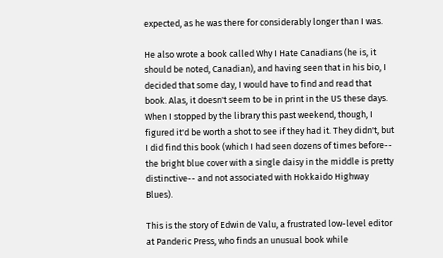expected, as he was there for considerably longer than I was.

He also wrote a book called Why I Hate Canadians (he is, it should be noted, Canadian), and having seen that in his bio, I decided that some day, I would have to find and read that book. Alas, it doesn't seem to be in print in the US these days. When I stopped by the library this past weekend, though, I figured it'd be worth a shot to see if they had it. They didn't, but I did find this book (which I had seen dozens of times before-- the bright blue cover with a single daisy in the middle is pretty distinctive-- and not associated with Hokkaido Highway Blues).

This is the story of Edwin de Valu, a frustrated low-level editor at Panderic Press, who finds an unusual book while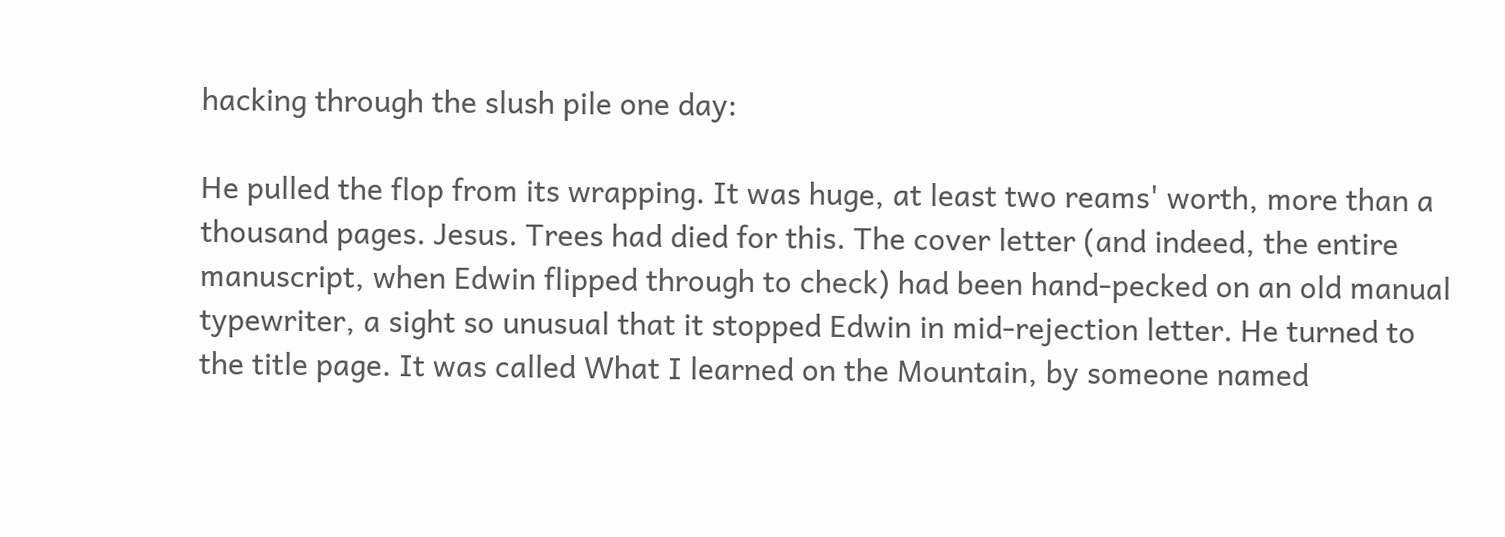hacking through the slush pile one day:

He pulled the flop from its wrapping. It was huge, at least two reams' worth, more than a thousand pages. Jesus. Trees had died for this. The cover letter (and indeed, the entire manuscript, when Edwin flipped through to check) had been hand-pecked on an old manual typewriter, a sight so unusual that it stopped Edwin in mid-rejection letter. He turned to the title page. It was called What I learned on the Mountain, by someone named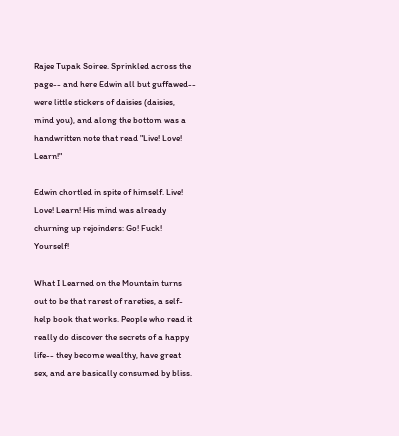Rajee Tupak Soiree. Sprinkled across the page-- and here Edwin all but guffawed-- were little stickers of daisies (daisies, mind you), and along the bottom was a handwritten note that read "Live! Love! Learn!"

Edwin chortled in spite of himself. Live! Love! Learn! His mind was already churning up rejoinders: Go! Fuck! Yourself!

What I Learned on the Mountain turns out to be that rarest of rareties, a self-help book that works. People who read it really do discover the secrets of a happy life-- they become wealthy, have great sex, and are basically consumed by bliss.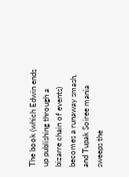The book (which Edwin ends up publishing through a bizarre chain of events) becomes a runaway smash, and Tupak Soiree mania sweeps the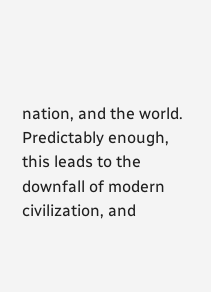nation, and the world. Predictably enough, this leads to the downfall of modern civilization, and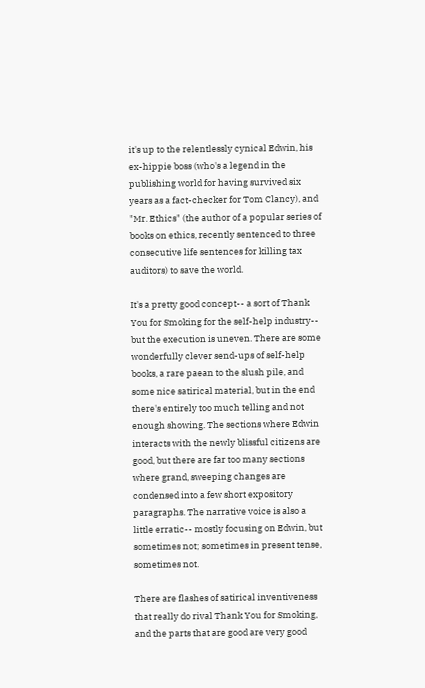it's up to the relentlessly cynical Edwin, his ex-hippie boss (who's a legend in the publishing world for having survived six years as a fact-checker for Tom Clancy), and "Mr. Ethics" (the author of a popular series of books on ethics, recently sentenced to three consecutive life sentences for killing tax auditors) to save the world.

It's a pretty good concept-- a sort of Thank You for Smoking for the self-help industry-- but the execution is uneven. There are some wonderfully clever send-ups of self-help books, a rare paean to the slush pile, and some nice satirical material, but in the end there's entirely too much telling and not enough showing. The sections where Edwin interacts with the newly blissful citizens are good, but there are far too many sections where grand, sweeping changes are condensed into a few short expository paragraphs. The narrative voice is also a little erratic-- mostly focusing on Edwin, but sometimes not; sometimes in present tense, sometimes not.

There are flashes of satirical inventiveness that really do rival Thank You for Smoking, and the parts that are good are very good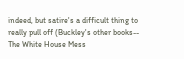indeed, but satire's a difficult thing to really pull off (Buckley's other books-- The White House Mess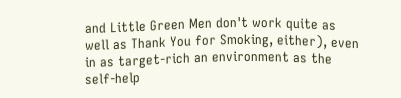and Little Green Men don't work quite as well as Thank You for Smoking, either), even in as target-rich an environment as the self-help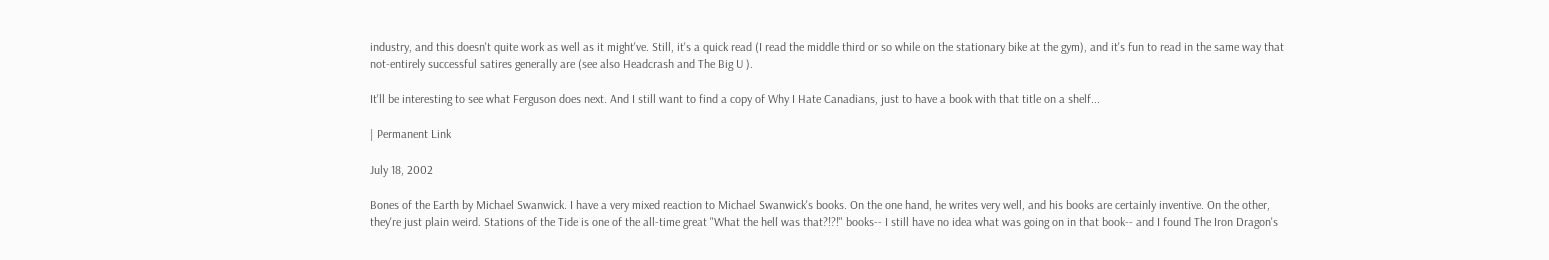industry, and this doesn't quite work as well as it might've. Still, it's a quick read (I read the middle third or so while on the stationary bike at the gym), and it's fun to read in the same way that not-entirely successful satires generally are (see also Headcrash and The Big U ).

It'll be interesting to see what Ferguson does next. And I still want to find a copy of Why I Hate Canadians, just to have a book with that title on a shelf...

| Permanent Link

July 18, 2002

Bones of the Earth by Michael Swanwick. I have a very mixed reaction to Michael Swanwick's books. On the one hand, he writes very well, and his books are certainly inventive. On the other, they're just plain weird. Stations of the Tide is one of the all-time great "What the hell was that?!?!" books-- I still have no idea what was going on in that book-- and I found The Iron Dragon's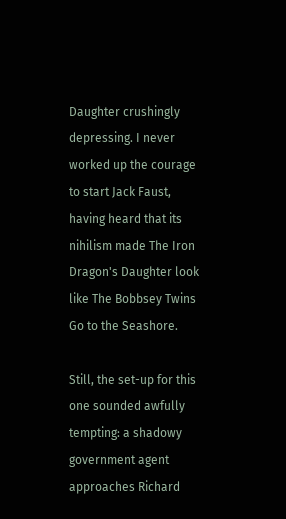Daughter crushingly depressing. I never worked up the courage to start Jack Faust, having heard that its nihilism made The Iron Dragon's Daughter look like The Bobbsey Twins Go to the Seashore.

Still, the set-up for this one sounded awfully tempting: a shadowy government agent approaches Richard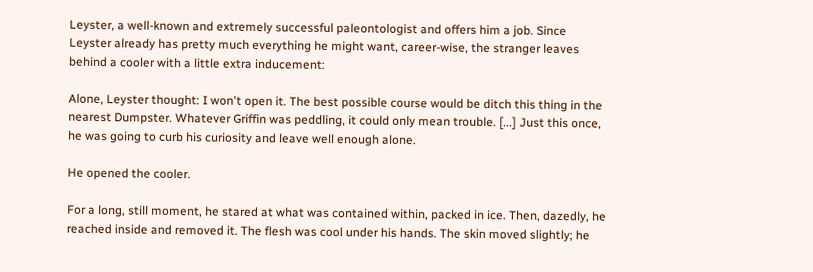Leyster, a well-known and extremely successful paleontologist and offers him a job. Since Leyster already has pretty much everything he might want, career-wise, the stranger leaves behind a cooler with a little extra inducement:

Alone, Leyster thought: I won't open it. The best possible course would be ditch this thing in the nearest Dumpster. Whatever Griffin was peddling, it could only mean trouble. [...] Just this once, he was going to curb his curiosity and leave well enough alone.

He opened the cooler.

For a long, still moment, he stared at what was contained within, packed in ice. Then, dazedly, he reached inside and removed it. The flesh was cool under his hands. The skin moved slightly; he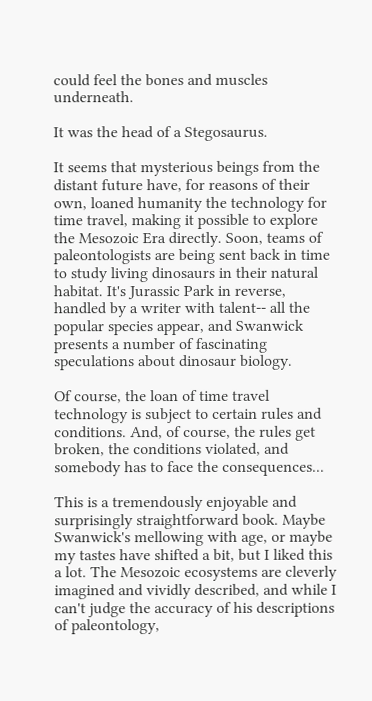could feel the bones and muscles underneath.

It was the head of a Stegosaurus.

It seems that mysterious beings from the distant future have, for reasons of their own, loaned humanity the technology for time travel, making it possible to explore the Mesozoic Era directly. Soon, teams of paleontologists are being sent back in time to study living dinosaurs in their natural habitat. It's Jurassic Park in reverse, handled by a writer with talent-- all the popular species appear, and Swanwick presents a number of fascinating speculations about dinosaur biology.

Of course, the loan of time travel technology is subject to certain rules and conditions. And, of course, the rules get broken, the conditions violated, and somebody has to face the consequences...

This is a tremendously enjoyable and surprisingly straightforward book. Maybe Swanwick's mellowing with age, or maybe my tastes have shifted a bit, but I liked this a lot. The Mesozoic ecosystems are cleverly imagined and vividly described, and while I can't judge the accuracy of his descriptions of paleontology,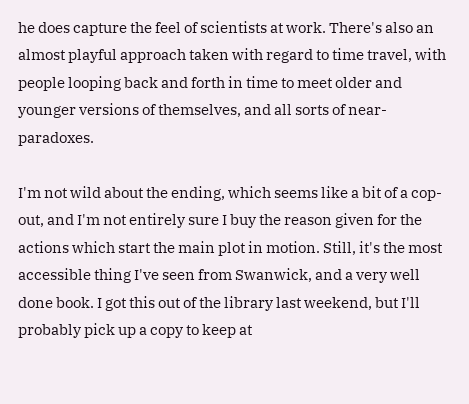he does capture the feel of scientists at work. There's also an almost playful approach taken with regard to time travel, with people looping back and forth in time to meet older and younger versions of themselves, and all sorts of near-paradoxes.

I'm not wild about the ending, which seems like a bit of a cop-out, and I'm not entirely sure I buy the reason given for the actions which start the main plot in motion. Still, it's the most accessible thing I've seen from Swanwick, and a very well done book. I got this out of the library last weekend, but I'll probably pick up a copy to keep at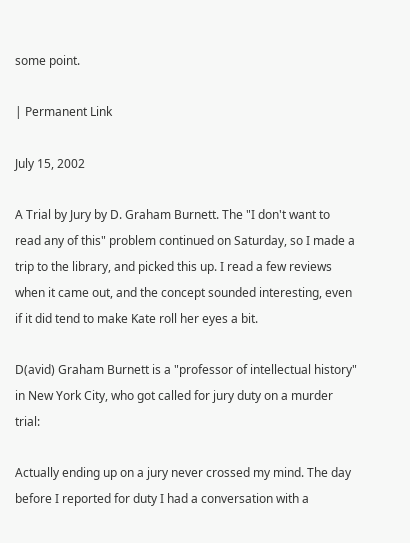some point.

| Permanent Link

July 15, 2002

A Trial by Jury by D. Graham Burnett. The "I don't want to read any of this" problem continued on Saturday, so I made a trip to the library, and picked this up. I read a few reviews when it came out, and the concept sounded interesting, even if it did tend to make Kate roll her eyes a bit.

D(avid) Graham Burnett is a "professor of intellectual history" in New York City, who got called for jury duty on a murder trial:

Actually ending up on a jury never crossed my mind. The day before I reported for duty I had a conversation with a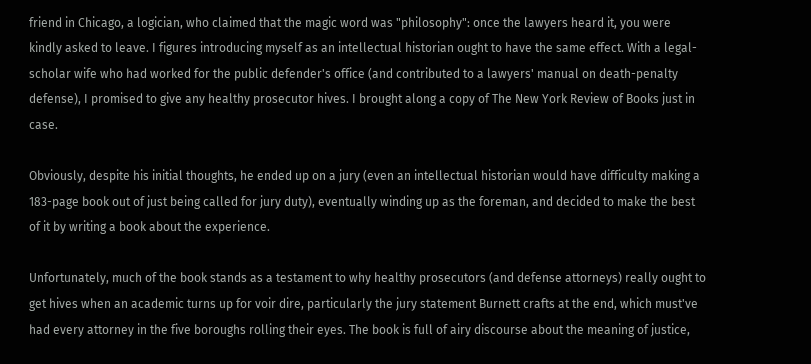friend in Chicago, a logician, who claimed that the magic word was "philosophy": once the lawyers heard it, you were kindly asked to leave. I figures introducing myself as an intellectual historian ought to have the same effect. With a legal-scholar wife who had worked for the public defender's office (and contributed to a lawyers' manual on death-penalty defense), I promised to give any healthy prosecutor hives. I brought along a copy of The New York Review of Books just in case.

Obviously, despite his initial thoughts, he ended up on a jury (even an intellectual historian would have difficulty making a 183-page book out of just being called for jury duty), eventually winding up as the foreman, and decided to make the best of it by writing a book about the experience.

Unfortunately, much of the book stands as a testament to why healthy prosecutors (and defense attorneys) really ought to get hives when an academic turns up for voir dire, particularly the jury statement Burnett crafts at the end, which must've had every attorney in the five boroughs rolling their eyes. The book is full of airy discourse about the meaning of justice,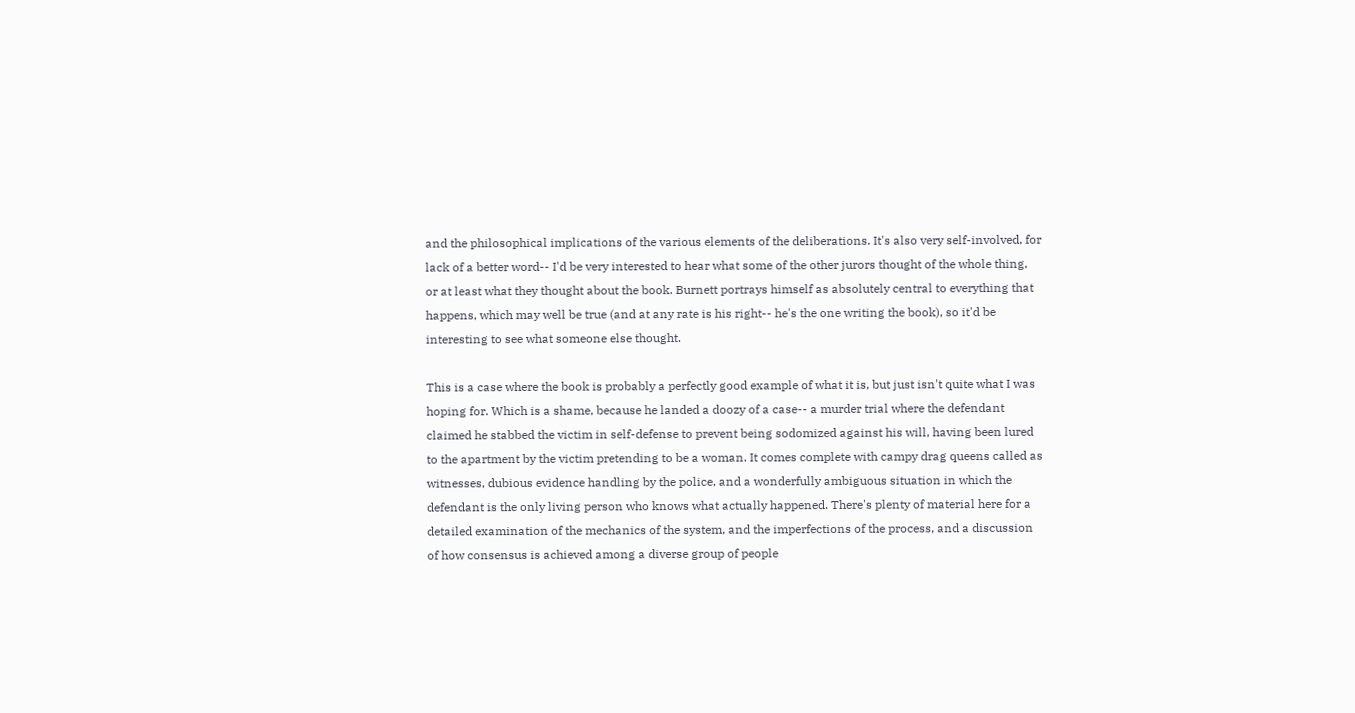and the philosophical implications of the various elements of the deliberations. It's also very self-involved, for lack of a better word-- I'd be very interested to hear what some of the other jurors thought of the whole thing, or at least what they thought about the book. Burnett portrays himself as absolutely central to everything that happens, which may well be true (and at any rate is his right-- he's the one writing the book), so it'd be interesting to see what someone else thought.

This is a case where the book is probably a perfectly good example of what it is, but just isn't quite what I was hoping for. Which is a shame, because he landed a doozy of a case-- a murder trial where the defendant claimed he stabbed the victim in self-defense to prevent being sodomized against his will, having been lured to the apartment by the victim pretending to be a woman. It comes complete with campy drag queens called as witnesses, dubious evidence handling by the police, and a wonderfully ambiguous situation in which the defendant is the only living person who knows what actually happened. There's plenty of material here for a detailed examination of the mechanics of the system, and the imperfections of the process, and a discussion of how consensus is achieved among a diverse group of people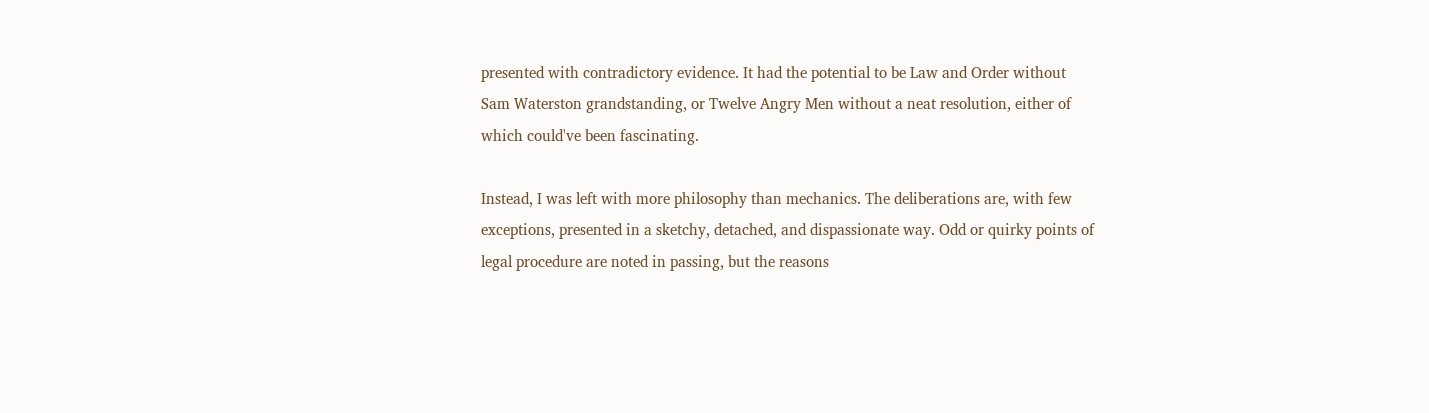presented with contradictory evidence. It had the potential to be Law and Order without Sam Waterston grandstanding, or Twelve Angry Men without a neat resolution, either of which could've been fascinating.

Instead, I was left with more philosophy than mechanics. The deliberations are, with few exceptions, presented in a sketchy, detached, and dispassionate way. Odd or quirky points of legal procedure are noted in passing, but the reasons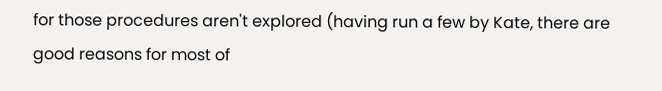for those procedures aren't explored (having run a few by Kate, there are good reasons for most of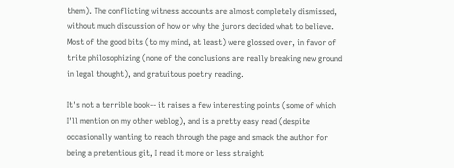them). The conflicting witness accounts are almost completely dismissed, without much discussion of how or why the jurors decided what to believe. Most of the good bits (to my mind, at least) were glossed over, in favor of trite philosophizing (none of the conclusions are really breaking new ground in legal thought), and gratuitous poetry reading.

It's not a terrible book-- it raises a few interesting points (some of which I'll mention on my other weblog), and is a pretty easy read (despite occasionally wanting to reach through the page and smack the author for being a pretentious git, I read it more or less straight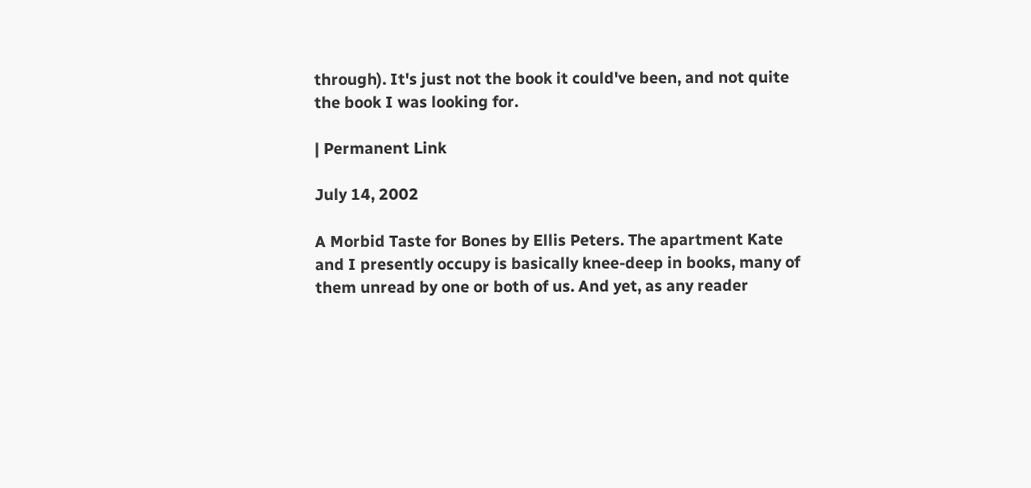through). It's just not the book it could've been, and not quite the book I was looking for.

| Permanent Link

July 14, 2002

A Morbid Taste for Bones by Ellis Peters. The apartment Kate and I presently occupy is basically knee-deep in books, many of them unread by one or both of us. And yet, as any reader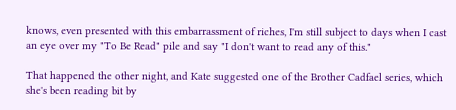knows, even presented with this embarrassment of riches, I'm still subject to days when I cast an eye over my "To Be Read" pile and say "I don't want to read any of this."

That happened the other night, and Kate suggested one of the Brother Cadfael series, which she's been reading bit by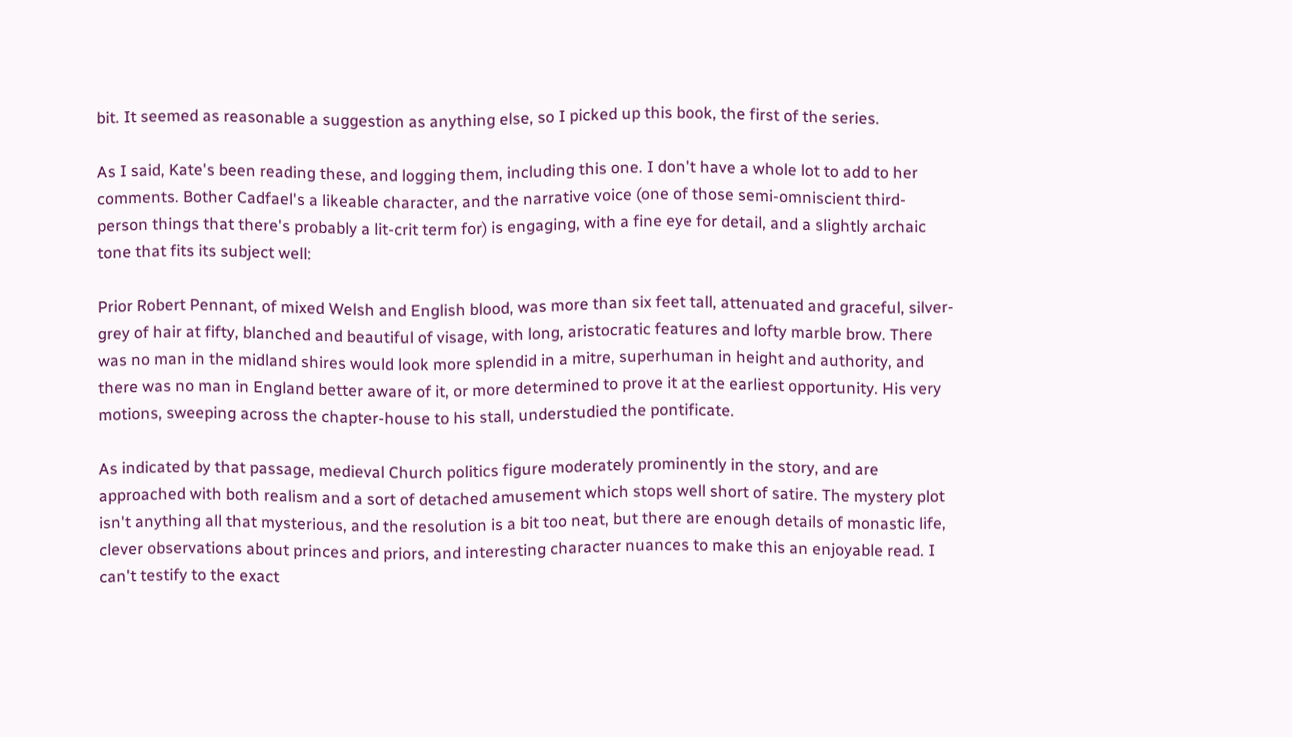bit. It seemed as reasonable a suggestion as anything else, so I picked up this book, the first of the series.

As I said, Kate's been reading these, and logging them, including this one. I don't have a whole lot to add to her comments. Bother Cadfael's a likeable character, and the narrative voice (one of those semi-omniscient third-person things that there's probably a lit-crit term for) is engaging, with a fine eye for detail, and a slightly archaic tone that fits its subject well:

Prior Robert Pennant, of mixed Welsh and English blood, was more than six feet tall, attenuated and graceful, silver-grey of hair at fifty, blanched and beautiful of visage, with long, aristocratic features and lofty marble brow. There was no man in the midland shires would look more splendid in a mitre, superhuman in height and authority, and there was no man in England better aware of it, or more determined to prove it at the earliest opportunity. His very motions, sweeping across the chapter-house to his stall, understudied the pontificate.

As indicated by that passage, medieval Church politics figure moderately prominently in the story, and are approached with both realism and a sort of detached amusement which stops well short of satire. The mystery plot isn't anything all that mysterious, and the resolution is a bit too neat, but there are enough details of monastic life, clever observations about princes and priors, and interesting character nuances to make this an enjoyable read. I can't testify to the exact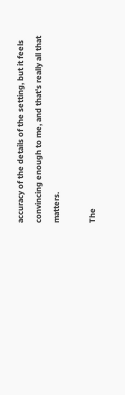accuracy of the details of the setting, but it feels convincing enough to me, and that's really all that matters.

The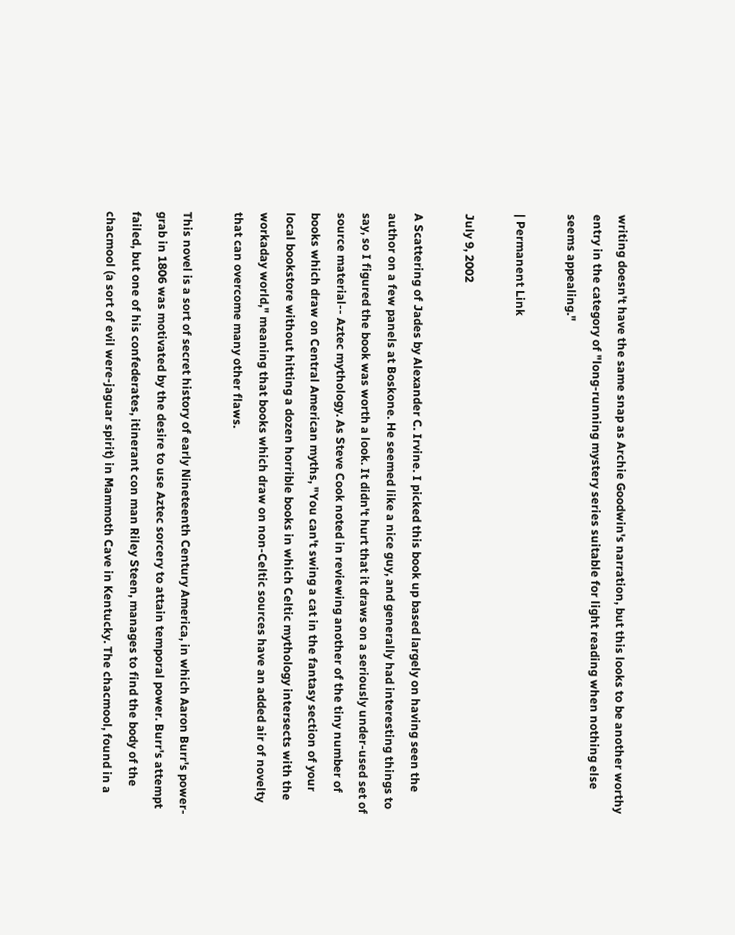writing doesn't have the same snap as Archie Goodwin's narration, but this looks to be another worthy entry in the category of "long-running mystery series suitable for light reading when nothing else seems appealing."

| Permanent Link

July 9, 2002

A Scattering of Jades by Alexander C. Irvine. I picked this book up based largely on having seen the author on a few panels at Boskone. He seemed like a nice guy, and generally had interesting things to say, so I figured the book was worth a look. It didn't hurt that it draws on a seriously under-used set of source material-- Aztec mythology. As Steve Cook noted in reviewing another of the tiny number of books which draw on Central American myths, "You can't swing a cat in the fantasy section of your local bookstore without hitting a dozen horrible books in which Celtic mythology intersects with the workaday world," meaning that books which draw on non-Celtic sources have an added air of novelty that can overcome many other flaws.

This novel is a sort of secret history of early Nineteenth Century America, in which Aaron Burr's power-grab in 1806 was motivated by the desire to use Aztec sorcery to attain temporal power. Burr's attempt failed, but one of his confederates, itinerant con man Riley Steen, manages to find the body of the chacmool (a sort of evil were-jaguar spirit) in Mammoth Cave in Kentucky. The chacmool, found in a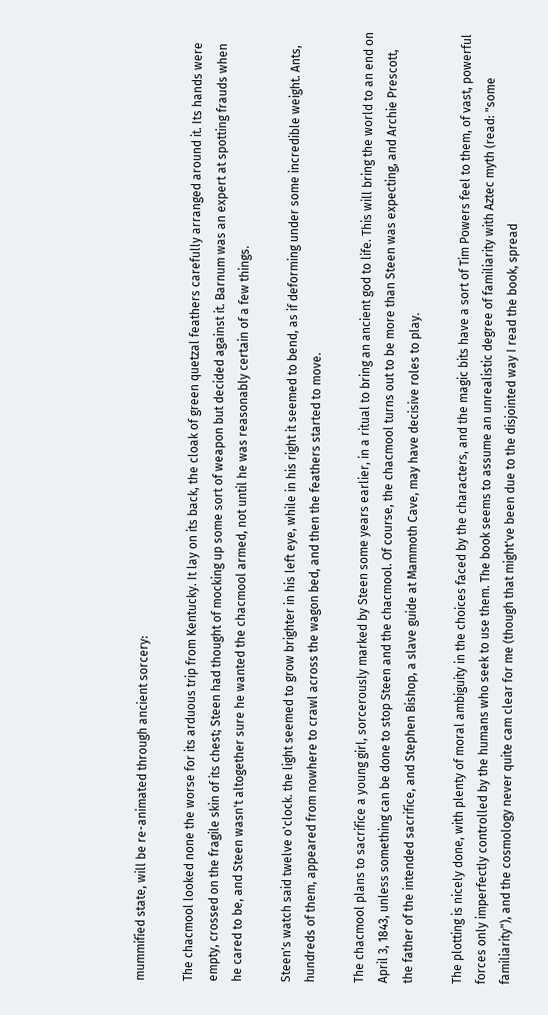mummified state, will be re-animated through ancient sorcery:

The chacmool looked none the worse for its arduous trip from Kentucky. It lay on its back, the cloak of green quetzal feathers carefully arranged around it. Its hands were empty, crossed on the fragile skin of its chest; Steen had thought of mocking up some sort of weapon but decided against it. Barnum was an expert at spotting frauds when he cared to be, and Steen wasn't altogether sure he wanted the chacmool armed, not until he was reasonably certain of a few things.

Steen's watch said twelve o'clock. the light seemed to grow brighter in his left eye, while in his right it seemed to bend, as if deforming under some incredible weight. Ants, hundreds of them, appeared from nowhere to crawl across the wagon bed, and then the feathers started to move.

The chacmool plans to sacrifice a young girl, sorcerously marked by Steen some years earlier, in a ritual to bring an ancient god to life. This will bring the world to an end on April 3, 1843, unless something can be done to stop Steen and the chacmool. Of course, the chacmool turns out to be more than Steen was expecting, and Archie Prescott, the father of the intended sacrifice, and Stephen Bishop, a slave guide at Mammoth Cave, may have decisive roles to play.

The plotting is nicely done, with plenty of moral ambiguity in the choices faced by the characters, and the magic bits have a sort of Tim Powers feel to them, of vast, powerful forces only imperfectly controlled by the humans who seek to use them. The book seems to assume an unrealistic degree of familiarity with Aztec myth (read: "some familiarity"), and the cosmology never quite cam clear for me (though that might've been due to the disjointed way I read the book, spread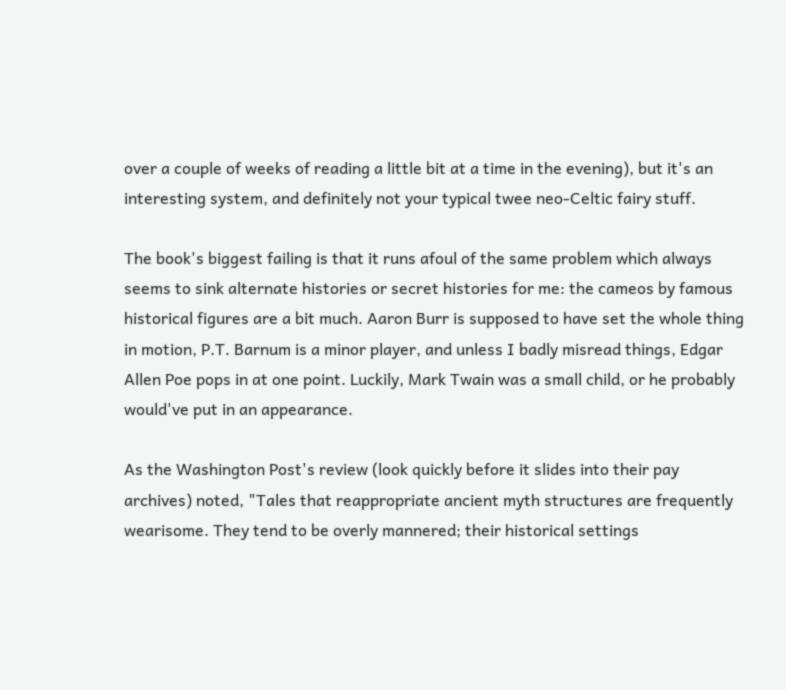over a couple of weeks of reading a little bit at a time in the evening), but it's an interesting system, and definitely not your typical twee neo-Celtic fairy stuff.

The book's biggest failing is that it runs afoul of the same problem which always seems to sink alternate histories or secret histories for me: the cameos by famous historical figures are a bit much. Aaron Burr is supposed to have set the whole thing in motion, P.T. Barnum is a minor player, and unless I badly misread things, Edgar Allen Poe pops in at one point. Luckily, Mark Twain was a small child, or he probably would've put in an appearance.

As the Washington Post's review (look quickly before it slides into their pay archives) noted, "Tales that reappropriate ancient myth structures are frequently wearisome. They tend to be overly mannered; their historical settings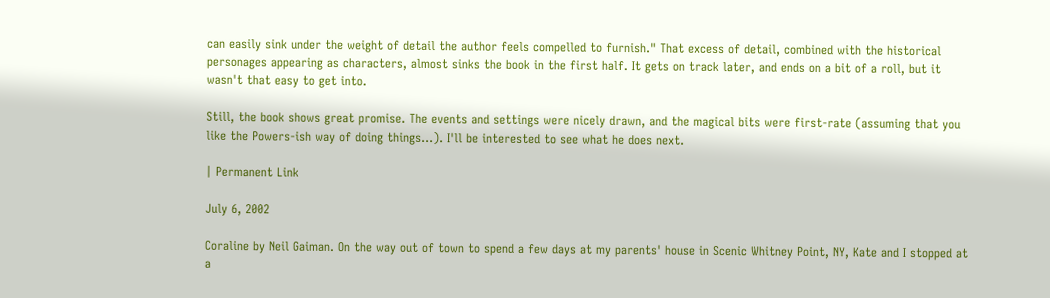can easily sink under the weight of detail the author feels compelled to furnish." That excess of detail, combined with the historical personages appearing as characters, almost sinks the book in the first half. It gets on track later, and ends on a bit of a roll, but it wasn't that easy to get into.

Still, the book shows great promise. The events and settings were nicely drawn, and the magical bits were first-rate (assuming that you like the Powers-ish way of doing things...). I'll be interested to see what he does next.

| Permanent Link

July 6, 2002

Coraline by Neil Gaiman. On the way out of town to spend a few days at my parents' house in Scenic Whitney Point, NY, Kate and I stopped at a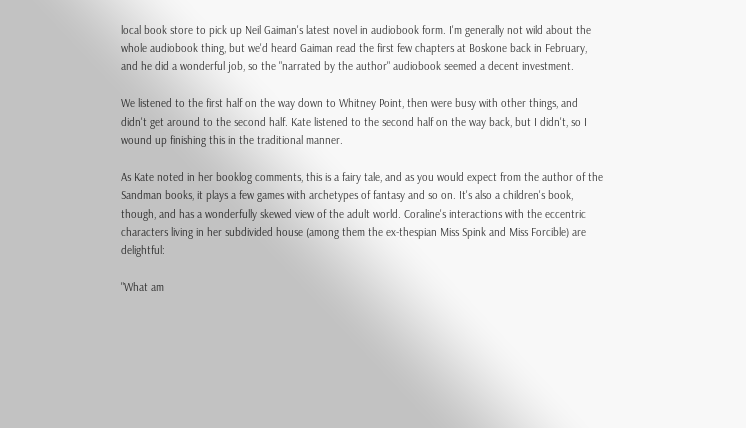local book store to pick up Neil Gaiman's latest novel in audiobook form. I'm generally not wild about the whole audiobook thing, but we'd heard Gaiman read the first few chapters at Boskone back in February, and he did a wonderful job, so the "narrated by the author" audiobook seemed a decent investment.

We listened to the first half on the way down to Whitney Point, then were busy with other things, and didn't get around to the second half. Kate listened to the second half on the way back, but I didn't, so I wound up finishing this in the traditional manner.

As Kate noted in her booklog comments, this is a fairy tale, and as you would expect from the author of the Sandman books, it plays a few games with archetypes of fantasy and so on. It's also a children's book, though, and has a wonderfully skewed view of the adult world. Coraline's interactions with the eccentric characters living in her subdivided house (among them the ex-thespian Miss Spink and Miss Forcible) are delightful:

"What am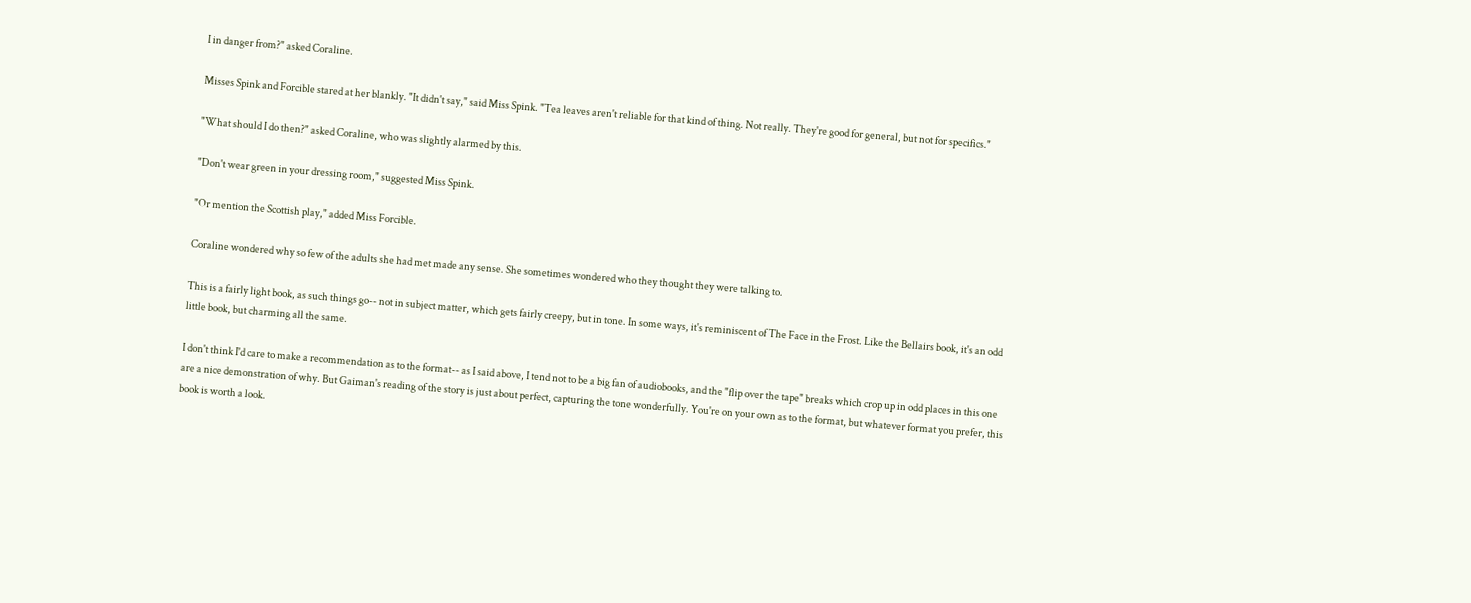I in danger from?" asked Coraline.

Misses Spink and Forcible stared at her blankly. "It didn't say," said Miss Spink. "Tea leaves aren't reliable for that kind of thing. Not really. They're good for general, but not for specifics."

"What should I do then?" asked Coraline, who was slightly alarmed by this.

"Don't wear green in your dressing room," suggested Miss Spink.

"Or mention the Scottish play," added Miss Forcible.

Coraline wondered why so few of the adults she had met made any sense. She sometimes wondered who they thought they were talking to.

This is a fairly light book, as such things go-- not in subject matter, which gets fairly creepy, but in tone. In some ways, it's reminiscent of The Face in the Frost. Like the Bellairs book, it's an odd little book, but charming all the same.

I don't think I'd care to make a recommendation as to the format-- as I said above, I tend not to be a big fan of audiobooks, and the "flip over the tape" breaks which crop up in odd places in this one are a nice demonstration of why. But Gaiman's reading of the story is just about perfect, capturing the tone wonderfully. You're on your own as to the format, but whatever format you prefer, this book is worth a look.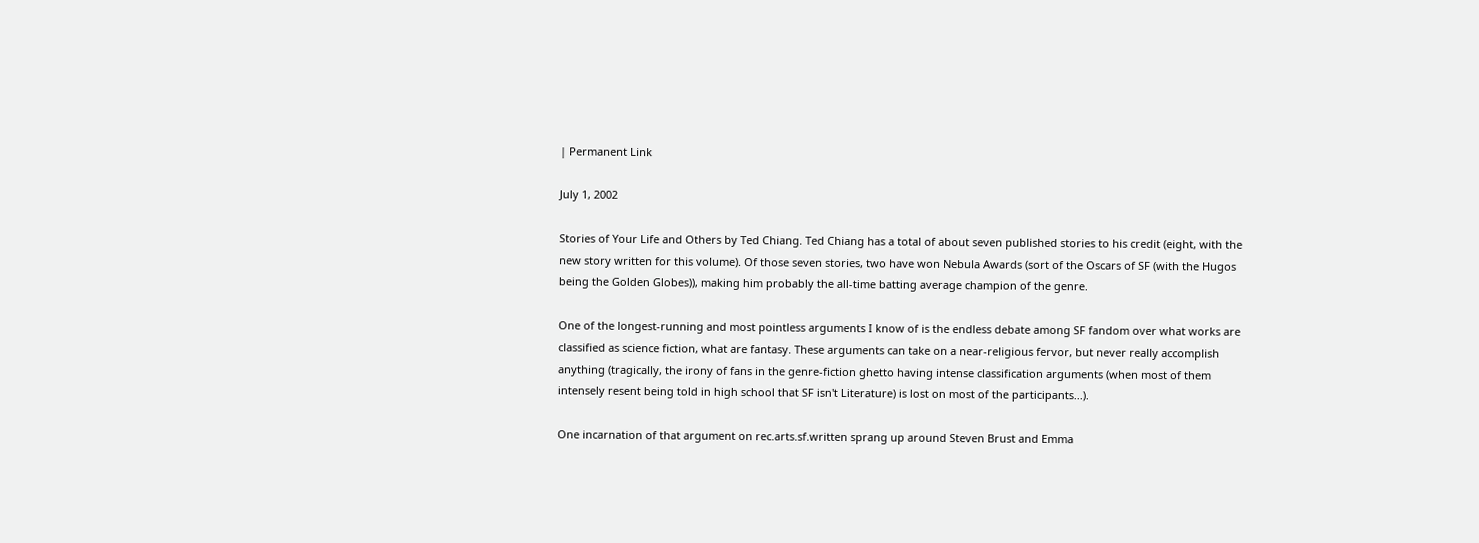| Permanent Link

July 1, 2002

Stories of Your Life and Others by Ted Chiang. Ted Chiang has a total of about seven published stories to his credit (eight, with the new story written for this volume). Of those seven stories, two have won Nebula Awards (sort of the Oscars of SF (with the Hugos being the Golden Globes)), making him probably the all-time batting average champion of the genre.

One of the longest-running and most pointless arguments I know of is the endless debate among SF fandom over what works are classified as science fiction, what are fantasy. These arguments can take on a near-religious fervor, but never really accomplish anything (tragically, the irony of fans in the genre-fiction ghetto having intense classification arguments (when most of them intensely resent being told in high school that SF isn't Literature) is lost on most of the participants...).

One incarnation of that argument on rec.arts.sf.written sprang up around Steven Brust and Emma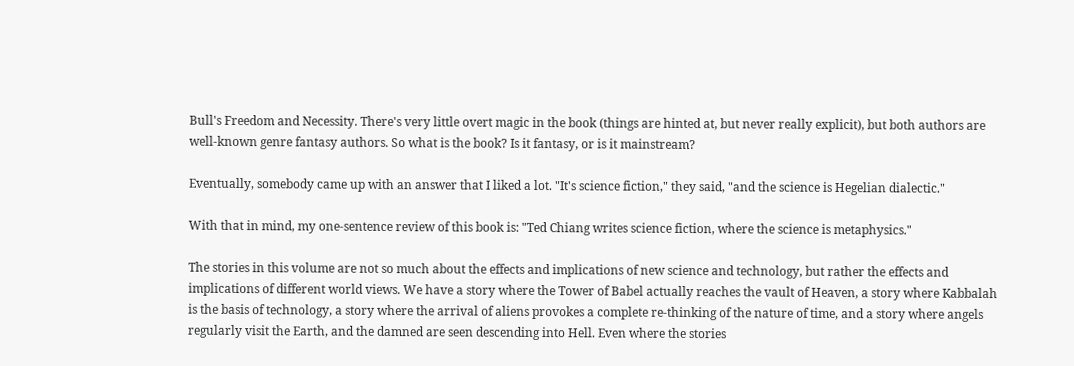Bull's Freedom and Necessity. There's very little overt magic in the book (things are hinted at, but never really explicit), but both authors are well-known genre fantasy authors. So what is the book? Is it fantasy, or is it mainstream?

Eventually, somebody came up with an answer that I liked a lot. "It's science fiction," they said, "and the science is Hegelian dialectic."

With that in mind, my one-sentence review of this book is: "Ted Chiang writes science fiction, where the science is metaphysics."

The stories in this volume are not so much about the effects and implications of new science and technology, but rather the effects and implications of different world views. We have a story where the Tower of Babel actually reaches the vault of Heaven, a story where Kabbalah is the basis of technology, a story where the arrival of aliens provokes a complete re-thinking of the nature of time, and a story where angels regularly visit the Earth, and the damned are seen descending into Hell. Even where the stories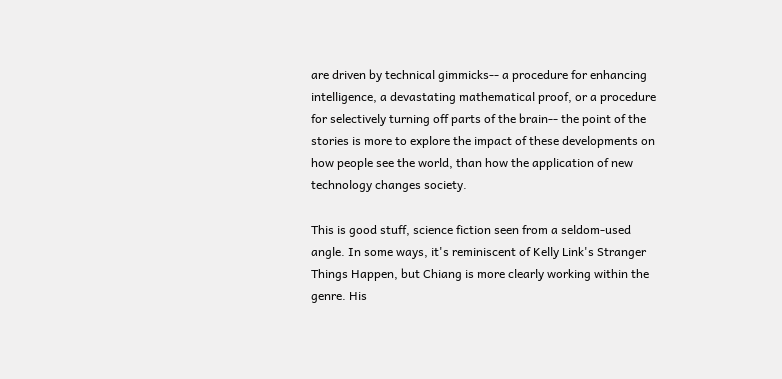are driven by technical gimmicks-- a procedure for enhancing intelligence, a devastating mathematical proof, or a procedure for selectively turning off parts of the brain-- the point of the stories is more to explore the impact of these developments on how people see the world, than how the application of new technology changes society.

This is good stuff, science fiction seen from a seldom-used angle. In some ways, it's reminiscent of Kelly Link's Stranger Things Happen, but Chiang is more clearly working within the genre. His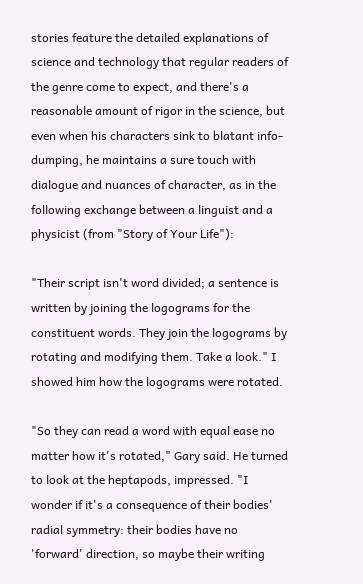stories feature the detailed explanations of science and technology that regular readers of the genre come to expect, and there's a reasonable amount of rigor in the science, but even when his characters sink to blatant info-dumping, he maintains a sure touch with dialogue and nuances of character, as in the following exchange between a linguist and a physicist (from "Story of Your Life"):

"Their script isn't word divided; a sentence is written by joining the logograms for the constituent words. They join the logograms by rotating and modifying them. Take a look." I showed him how the logograms were rotated.

"So they can read a word with equal ease no matter how it's rotated," Gary said. He turned to look at the heptapods, impressed. "I wonder if it's a consequence of their bodies' radial symmetry: their bodies have no 'forward' direction, so maybe their writing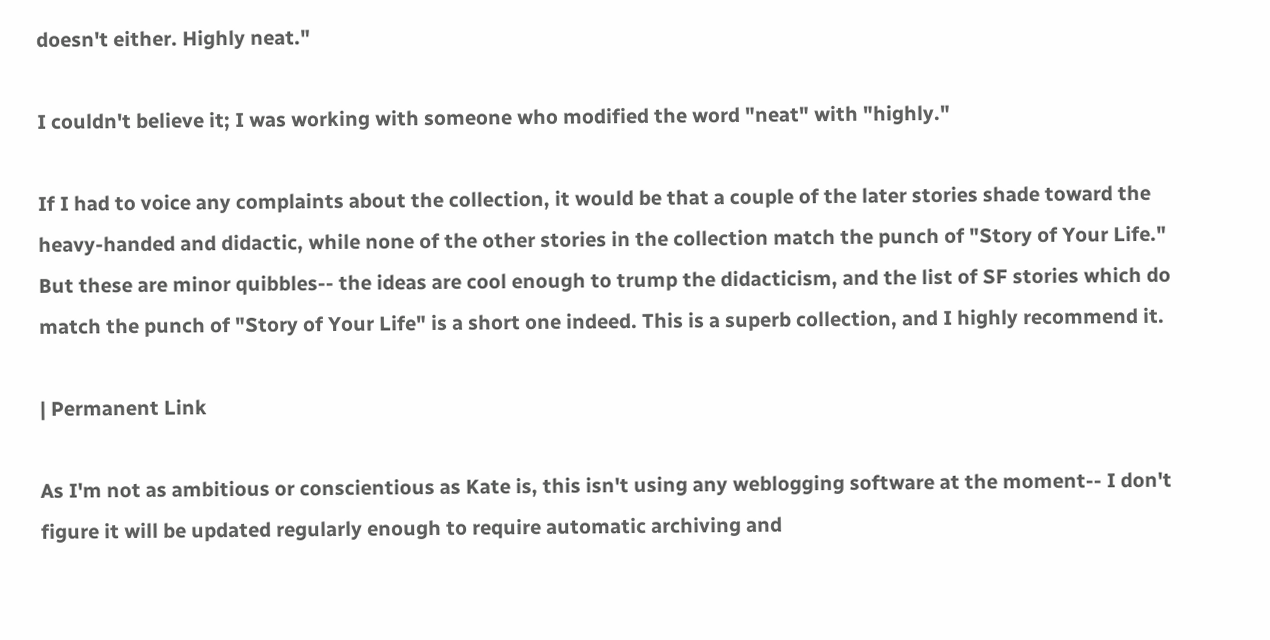doesn't either. Highly neat."

I couldn't believe it; I was working with someone who modified the word "neat" with "highly."

If I had to voice any complaints about the collection, it would be that a couple of the later stories shade toward the heavy-handed and didactic, while none of the other stories in the collection match the punch of "Story of Your Life." But these are minor quibbles-- the ideas are cool enough to trump the didacticism, and the list of SF stories which do match the punch of "Story of Your Life" is a short one indeed. This is a superb collection, and I highly recommend it.

| Permanent Link

As I'm not as ambitious or conscientious as Kate is, this isn't using any weblogging software at the moment-- I don't figure it will be updated regularly enough to require automatic archiving and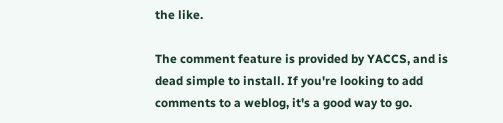the like.

The comment feature is provided by YACCS, and is dead simple to install. If you're looking to add comments to a weblog, it's a good way to go.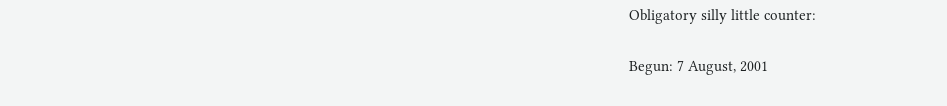Obligatory silly little counter:

Begun: 7 August, 2001